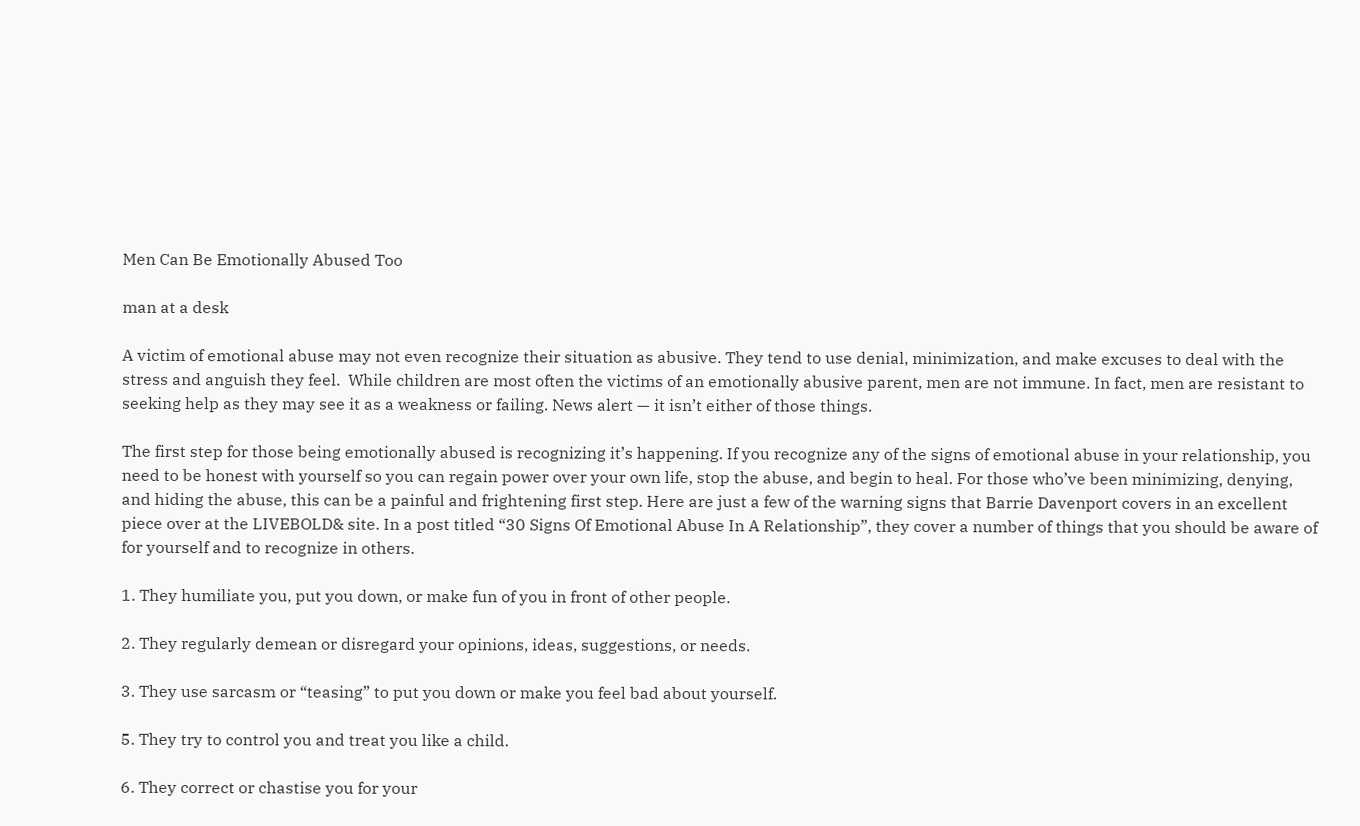Men Can Be Emotionally Abused Too

man at a desk

A victim of emotional abuse may not even recognize their situation as abusive. They tend to use denial, minimization, and make excuses to deal with the stress and anguish they feel.  While children are most often the victims of an emotionally abusive parent, men are not immune. In fact, men are resistant to seeking help as they may see it as a weakness or failing. News alert — it isn’t either of those things.

The first step for those being emotionally abused is recognizing it’s happening. If you recognize any of the signs of emotional abuse in your relationship, you need to be honest with yourself so you can regain power over your own life, stop the abuse, and begin to heal. For those who’ve been minimizing, denying, and hiding the abuse, this can be a painful and frightening first step. Here are just a few of the warning signs that Barrie Davenport covers in an excellent piece over at the LIVEBOLD& site. In a post titled “30 Signs Of Emotional Abuse In A Relationship”, they cover a number of things that you should be aware of for yourself and to recognize in others.

1. They humiliate you, put you down, or make fun of you in front of other people.

2. They regularly demean or disregard your opinions, ideas, suggestions, or needs.

3. They use sarcasm or “teasing” to put you down or make you feel bad about yourself.

5. They try to control you and treat you like a child.

6. They correct or chastise you for your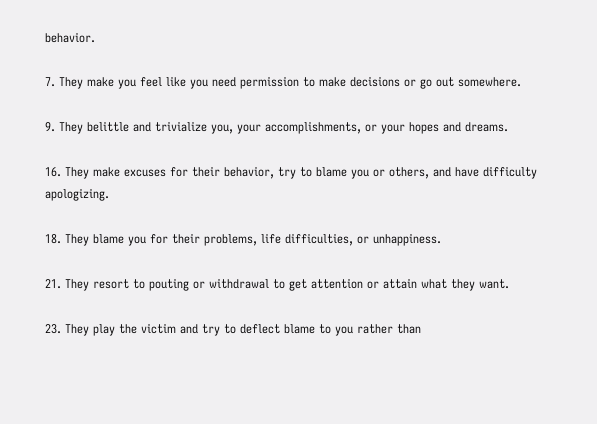behavior.

7. They make you feel like you need permission to make decisions or go out somewhere.

9. They belittle and trivialize you, your accomplishments, or your hopes and dreams.

16. They make excuses for their behavior, try to blame you or others, and have difficulty apologizing.

18. They blame you for their problems, life difficulties, or unhappiness.

21. They resort to pouting or withdrawal to get attention or attain what they want.

23. They play the victim and try to deflect blame to you rather than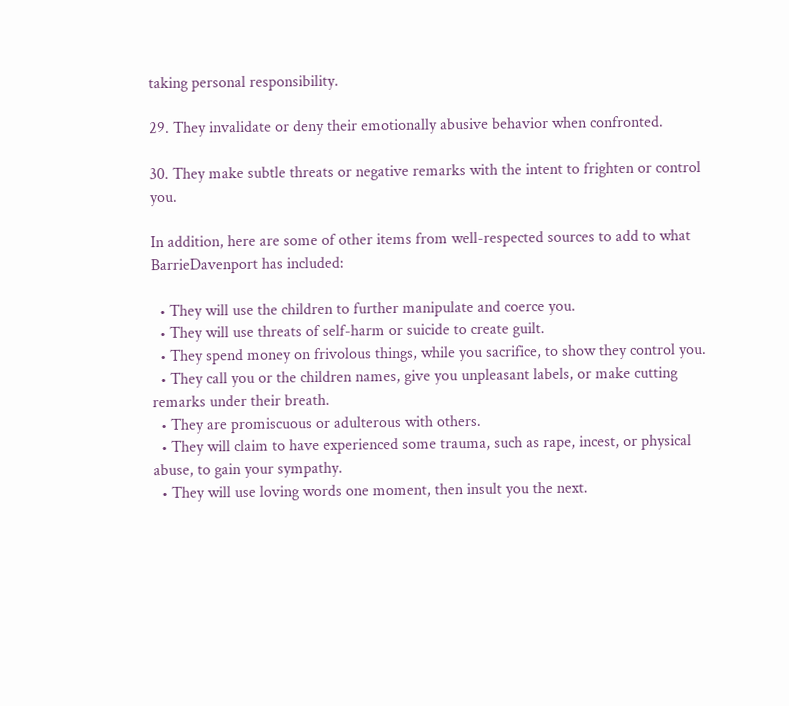taking personal responsibility.

29. They invalidate or deny their emotionally abusive behavior when confronted.

30. They make subtle threats or negative remarks with the intent to frighten or control you.

In addition, here are some of other items from well-respected sources to add to what BarrieDavenport has included:

  • They will use the children to further manipulate and coerce you.
  • They will use threats of self-harm or suicide to create guilt.
  • They spend money on frivolous things, while you sacrifice, to show they control you.
  • They call you or the children names, give you unpleasant labels, or make cutting remarks under their breath.
  • They are promiscuous or adulterous with others.
  • They will claim to have experienced some trauma, such as rape, incest, or physical abuse, to gain your sympathy.
  • They will use loving words one moment, then insult you the next.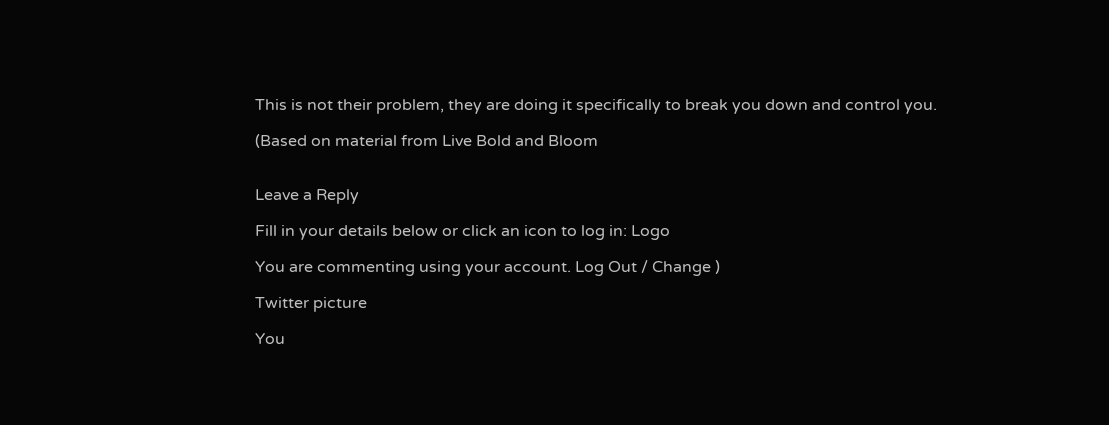This is not their problem, they are doing it specifically to break you down and control you.

(Based on material from Live Bold and Bloom


Leave a Reply

Fill in your details below or click an icon to log in: Logo

You are commenting using your account. Log Out / Change )

Twitter picture

You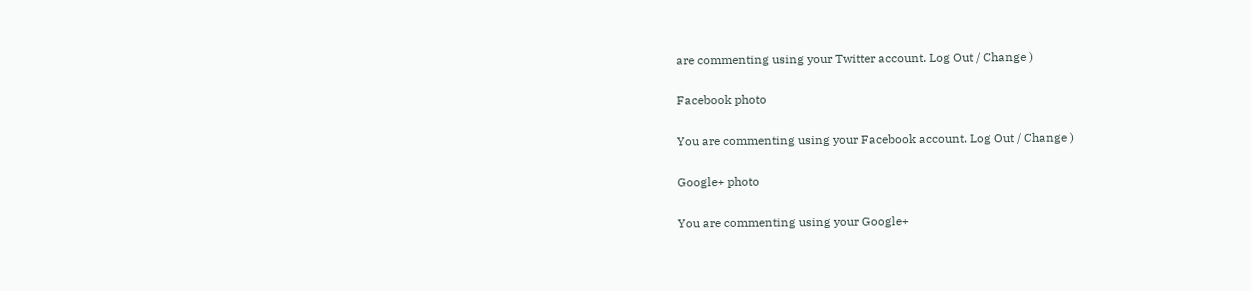are commenting using your Twitter account. Log Out / Change )

Facebook photo

You are commenting using your Facebook account. Log Out / Change )

Google+ photo

You are commenting using your Google+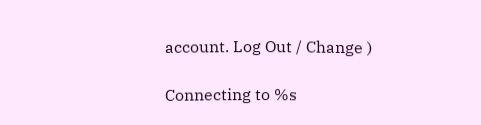account. Log Out / Change )

Connecting to %s